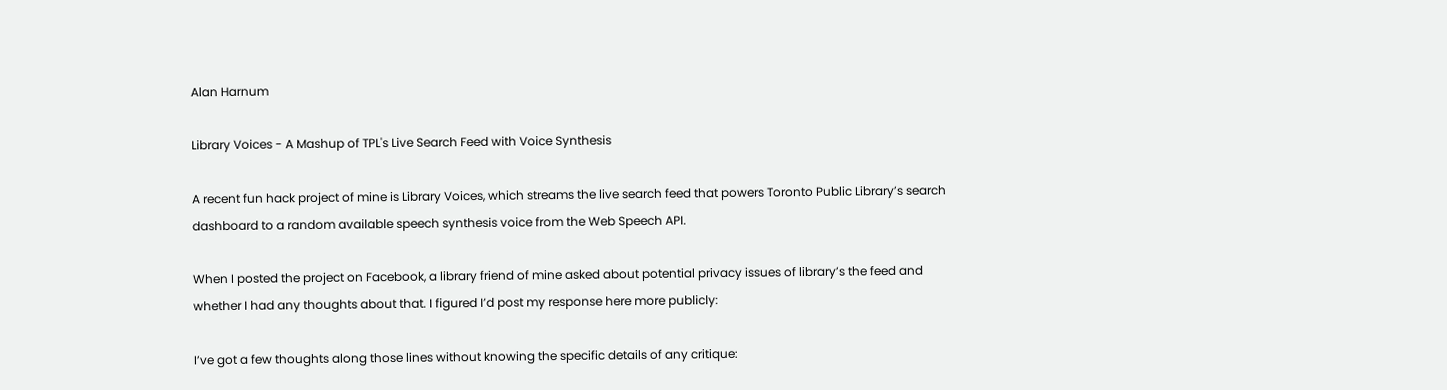Alan Harnum

Library Voices - A Mashup of TPL's Live Search Feed with Voice Synthesis

A recent fun hack project of mine is Library Voices, which streams the live search feed that powers Toronto Public Library’s search dashboard to a random available speech synthesis voice from the Web Speech API.

When I posted the project on Facebook, a library friend of mine asked about potential privacy issues of library’s the feed and whether I had any thoughts about that. I figured I’d post my response here more publicly:

I’ve got a few thoughts along those lines without knowing the specific details of any critique: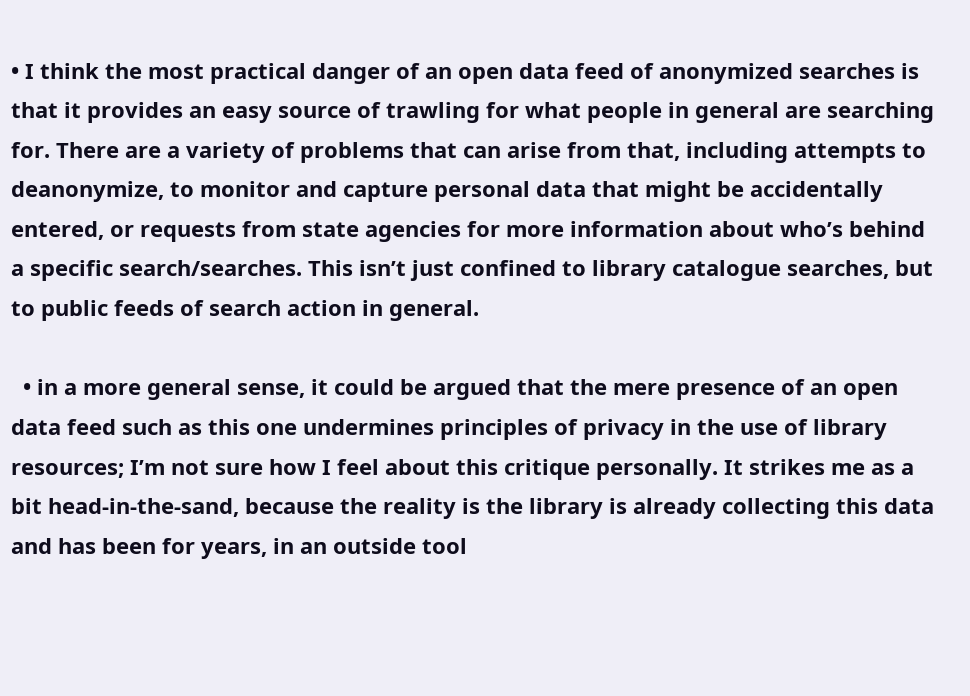• I think the most practical danger of an open data feed of anonymized searches is that it provides an easy source of trawling for what people in general are searching for. There are a variety of problems that can arise from that, including attempts to deanonymize, to monitor and capture personal data that might be accidentally entered, or requests from state agencies for more information about who’s behind a specific search/searches. This isn’t just confined to library catalogue searches, but to public feeds of search action in general.

  • in a more general sense, it could be argued that the mere presence of an open data feed such as this one undermines principles of privacy in the use of library resources; I’m not sure how I feel about this critique personally. It strikes me as a bit head-in-the-sand, because the reality is the library is already collecting this data and has been for years, in an outside tool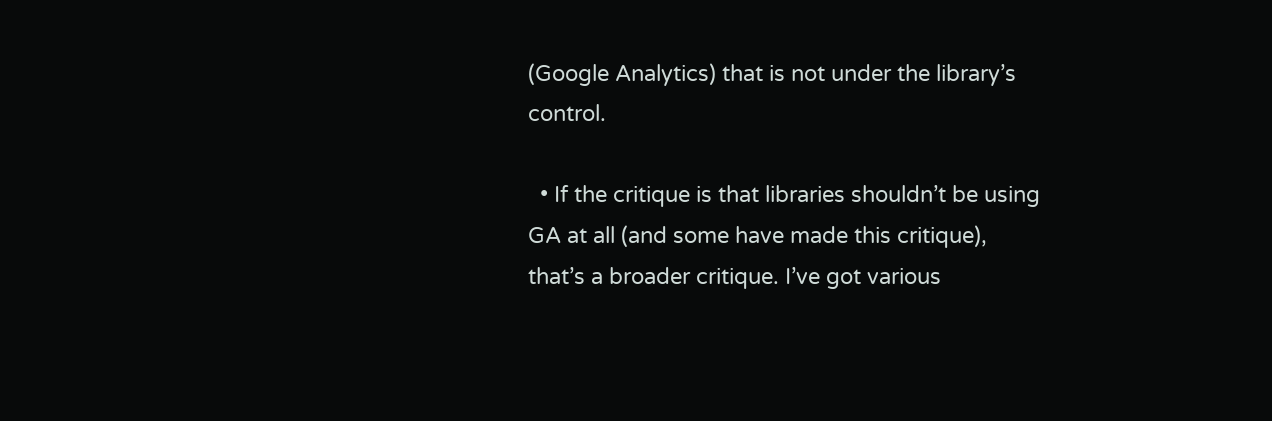(Google Analytics) that is not under the library’s control.

  • If the critique is that libraries shouldn’t be using GA at all (and some have made this critique), that’s a broader critique. I’ve got various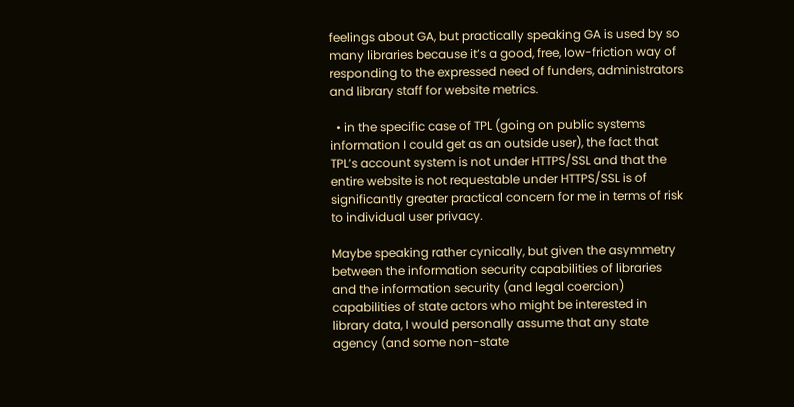feelings about GA, but practically speaking GA is used by so many libraries because it’s a good, free, low-friction way of responding to the expressed need of funders, administrators and library staff for website metrics.

  • in the specific case of TPL (going on public systems information I could get as an outside user), the fact that TPL’s account system is not under HTTPS/SSL and that the entire website is not requestable under HTTPS/SSL is of significantly greater practical concern for me in terms of risk to individual user privacy.

Maybe speaking rather cynically, but given the asymmetry between the information security capabilities of libraries and the information security (and legal coercion) capabilities of state actors who might be interested in library data, I would personally assume that any state agency (and some non-state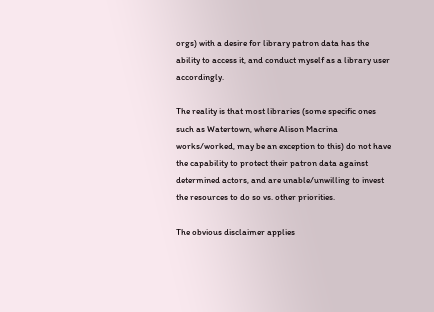orgs) with a desire for library patron data has the ability to access it, and conduct myself as a library user accordingly.

The reality is that most libraries (some specific ones such as Watertown, where Alison Macrina works/worked, may be an exception to this) do not have the capability to protect their patron data against determined actors, and are unable/unwilling to invest the resources to do so vs. other priorities.

The obvious disclaimer applies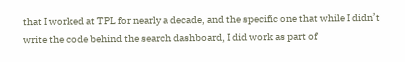that I worked at TPL for nearly a decade, and the specific one that while I didn’t write the code behind the search dashboard, I did work as part of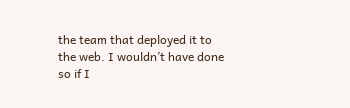the team that deployed it to the web. I wouldn’t have done so if I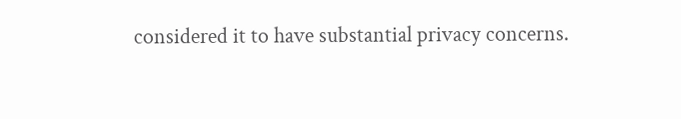considered it to have substantial privacy concerns.